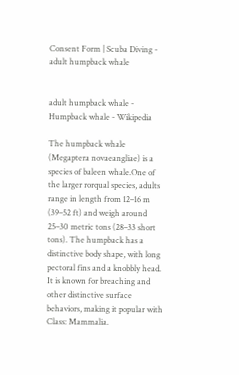Consent Form | Scuba Diving - adult humpback whale


adult humpback whale - Humpback whale - Wikipedia

The humpback whale (Megaptera novaeangliae) is a species of baleen whale.One of the larger rorqual species, adults range in length from 12–16 m (39–52 ft) and weigh around 25–30 metric tons (28–33 short tons). The humpback has a distinctive body shape, with long pectoral fins and a knobbly head. It is known for breaching and other distinctive surface behaviors, making it popular with Class: Mammalia.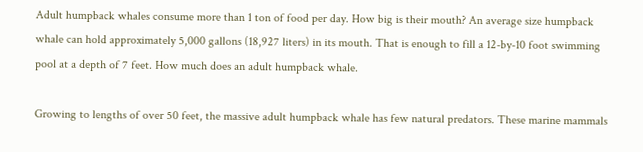Adult humpback whales consume more than 1 ton of food per day. How big is their mouth? An average size humpback whale can hold approximately 5,000 gallons (18,927 liters) in its mouth. That is enough to fill a 12-by-10 foot swimming pool at a depth of 7 feet. How much does an adult humpback whale.

Growing to lengths of over 50 feet, the massive adult humpback whale has few natural predators. These marine mammals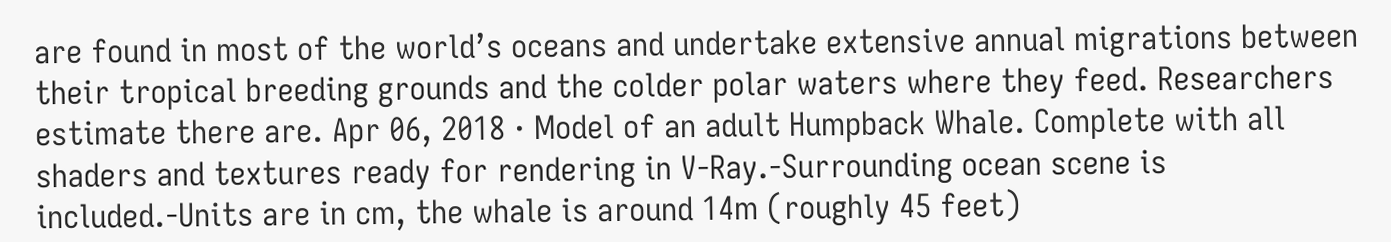are found in most of the world’s oceans and undertake extensive annual migrations between their tropical breeding grounds and the colder polar waters where they feed. Researchers estimate there are. Apr 06, 2018 · Model of an adult Humpback Whale. Complete with all shaders and textures ready for rendering in V-Ray.-Surrounding ocean scene is included.-Units are in cm, the whale is around 14m (roughly 45 feet)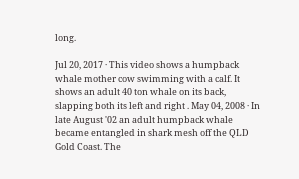long.

Jul 20, 2017 · This video shows a humpback whale mother cow swimming with a calf. It shows an adult 40 ton whale on its back, slapping both its left and right . May 04, 2008 · In late August '02 an adult humpback whale became entangled in shark mesh off the QLD Gold Coast. The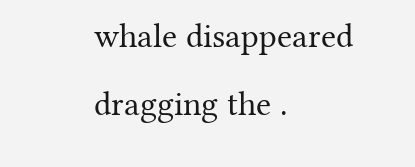whale disappeared dragging the .